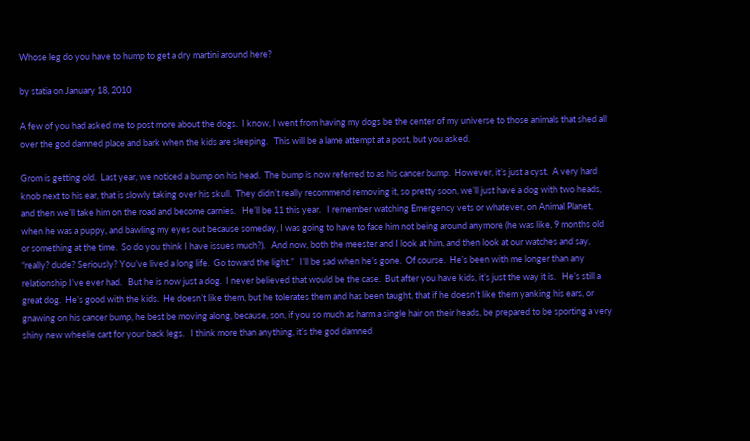Whose leg do you have to hump to get a dry martini around here?

by statia on January 18, 2010

A few of you had asked me to post more about the dogs.  I know, I went from having my dogs be the center of my universe to those animals that shed all over the god damned place and bark when the kids are sleeping.   This will be a lame attempt at a post, but you asked.

Grom is getting old.  Last year, we noticed a bump on his head.  The bump is now referred to as his cancer bump.  However, it’s just a cyst.  A very hard knob next to his ear, that is slowly taking over his skull.  They didn’t really recommend removing it, so pretty soon, we’ll just have a dog with two heads, and then we’ll take him on the road and become carnies.   He’ll be 11 this year.   I remember watching Emergency vets or whatever, on Animal Planet, when he was a puppy, and bawling my eyes out because someday, I was going to have to face him not being around anymore (he was like, 9 months old or something at the time.  So do you think I have issues much?).   And now, both the meester and I look at him, and then look at our watches and say, “really? dude? Seriously? You’ve lived a long life.  Go toward the light.”   I’ll be sad when he’s gone.  Of course.  He’s been with me longer than any relationship I’ve ever had.   But he is now just a dog.  I never believed that would be the case.  But after you have kids, it’s just the way it is.   He’s still a great dog.  He’s good with the kids.  He doesn’t like them, but he tolerates them and has been taught, that if he doesn’t like them yanking his ears, or gnawing on his cancer bump, he best be moving along, because, son, if you so much as harm a single hair on their heads, be prepared to be sporting a very shiny new wheelie cart for your back legs.   I think more than anything, it’s the god damned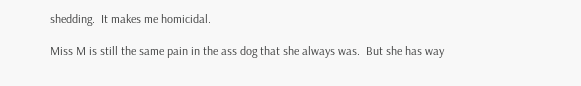shedding.  It makes me homicidal.

Miss M is still the same pain in the ass dog that she always was.  But she has way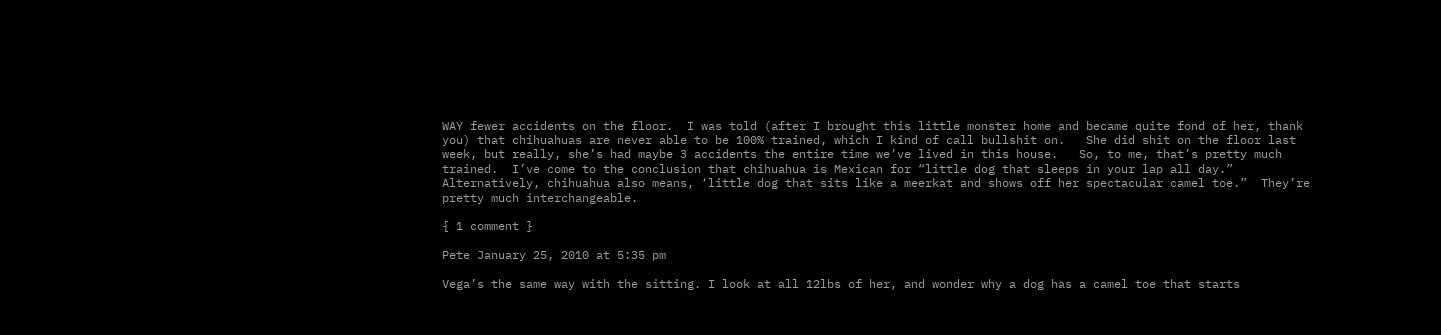WAY fewer accidents on the floor.  I was told (after I brought this little monster home and became quite fond of her, thank you) that chihuahuas are never able to be 100% trained, which I kind of call bullshit on.   She did shit on the floor last week, but really, she’s had maybe 3 accidents the entire time we’ve lived in this house.   So, to me, that’s pretty much trained.  I’ve come to the conclusion that chihuahua is Mexican for “little dog that sleeps in your lap all day.”   Alternatively, chihuahua also means, ‘little dog that sits like a meerkat and shows off her spectacular camel toe.”  They’re pretty much interchangeable.

{ 1 comment }

Pete January 25, 2010 at 5:35 pm

Vega’s the same way with the sitting. I look at all 12lbs of her, and wonder why a dog has a camel toe that starts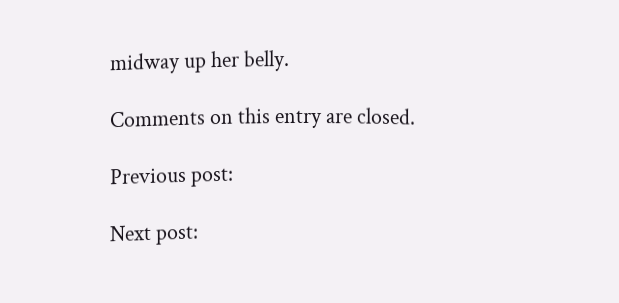midway up her belly.

Comments on this entry are closed.

Previous post:

Next post: